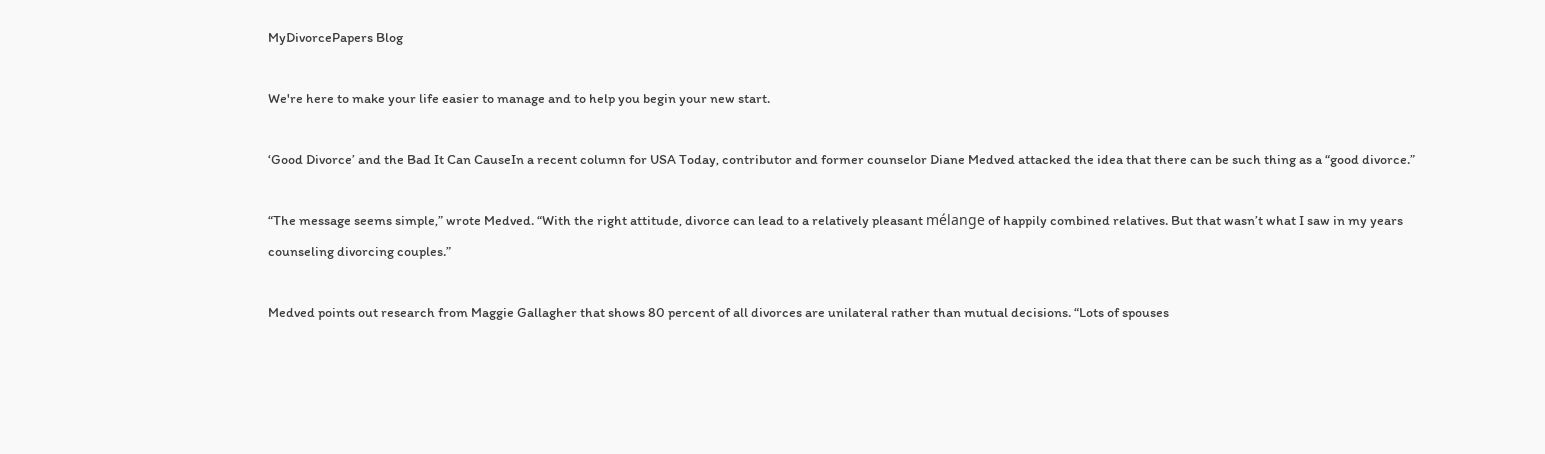MyDivorcePapers Blog

We're here to make your life easier to manage and to help you begin your new start.

‘Good Divorce’ and the Bad It Can CauseIn a recent column for USA Today, contributor and former counselor Diane Medved attacked the idea that there can be such thing as a “good divorce.”

“The message seems simple,” wrote Medved. “With the right attitude, divorce can lead to a relatively pleasant mélange of happily combined relatives. But that wasn’t what I saw in my years counseling divorcing couples.”

Medved points out research from Maggie Gallagher that shows 80 percent of all divorces are unilateral rather than mutual decisions. “Lots of spouses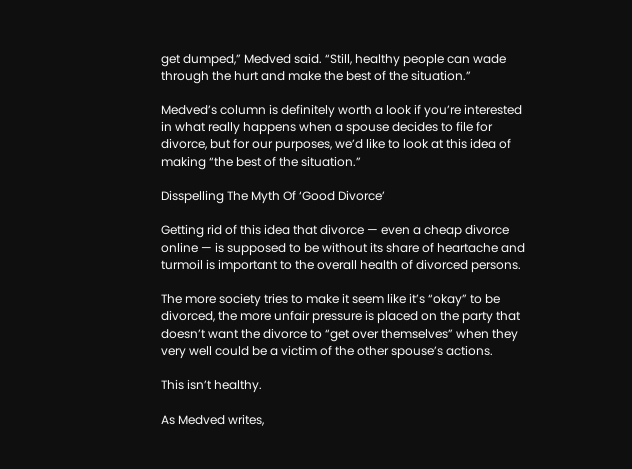get dumped,” Medved said. “Still, healthy people can wade through the hurt and make the best of the situation.”

Medved’s column is definitely worth a look if you’re interested in what really happens when a spouse decides to file for divorce, but for our purposes, we’d like to look at this idea of making “the best of the situation.”

Disspelling The Myth Of ‘Good Divorce’

Getting rid of this idea that divorce — even a cheap divorce online — is supposed to be without its share of heartache and turmoil is important to the overall health of divorced persons.

The more society tries to make it seem like it’s “okay” to be divorced, the more unfair pressure is placed on the party that doesn’t want the divorce to “get over themselves” when they very well could be a victim of the other spouse’s actions.

This isn’t healthy.

As Medved writes,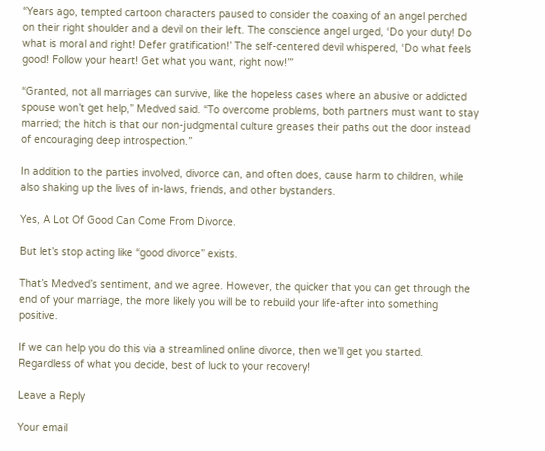“Years ago, tempted cartoon characters paused to consider the coaxing of an angel perched on their right shoulder and a devil on their left. The conscience angel urged, ‘Do your duty! Do what is moral and right! Defer gratification!’ The self-centered devil whispered, ‘Do what feels good! Follow your heart! Get what you want, right now!’”

“Granted, not all marriages can survive, like the hopeless cases where an abusive or addicted spouse won’t get help,” Medved said. “To overcome problems, both partners must want to stay married; the hitch is that our non-judgmental culture greases their paths out the door instead of encouraging deep introspection.”

In addition to the parties involved, divorce can, and often does, cause harm to children, while also shaking up the lives of in-laws, friends, and other bystanders.

Yes, A Lot Of Good Can Come From Divorce.

But let’s stop acting like “good divorce” exists.

That’s Medved’s sentiment, and we agree. However, the quicker that you can get through the end of your marriage, the more likely you will be to rebuild your life-after into something positive.

If we can help you do this via a streamlined online divorce, then we’ll get you started. Regardless of what you decide, best of luck to your recovery!

Leave a Reply

Your email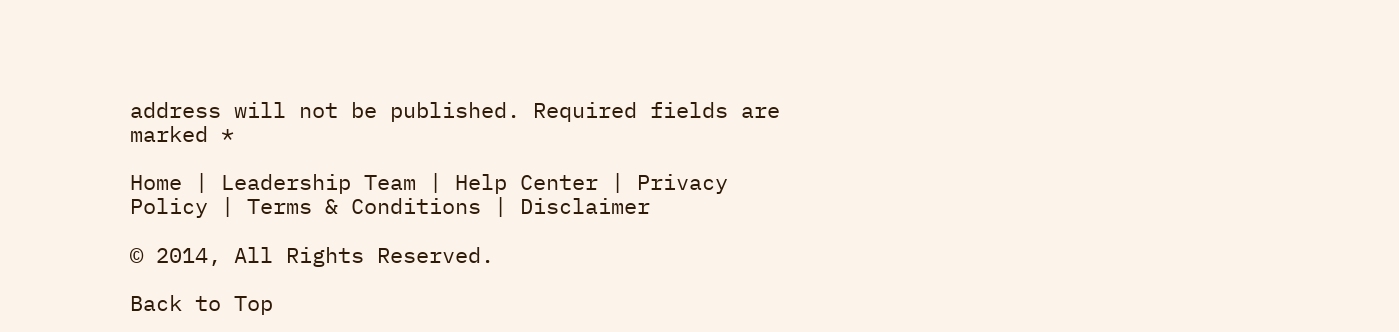address will not be published. Required fields are marked *

Home | Leadership Team | Help Center | Privacy Policy | Terms & Conditions | Disclaimer

© 2014, All Rights Reserved.

Back to Top